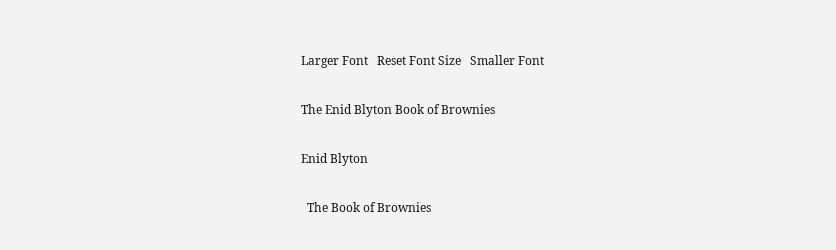Larger Font   Reset Font Size   Smaller Font

The Enid Blyton Book of Brownies

Enid Blyton

  The Book of Brownies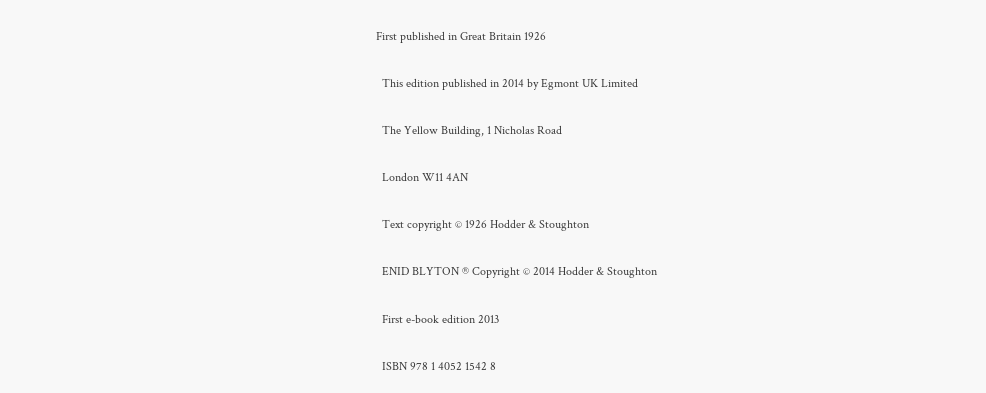First published in Great Britain 1926

  This edition published in 2014 by Egmont UK Limited

  The Yellow Building, 1 Nicholas Road

  London W11 4AN

  Text copyright © 1926 Hodder & Stoughton

  ENID BLYTON ® Copyright © 2014 Hodder & Stoughton

  First e-book edition 2013

  ISBN 978 1 4052 1542 8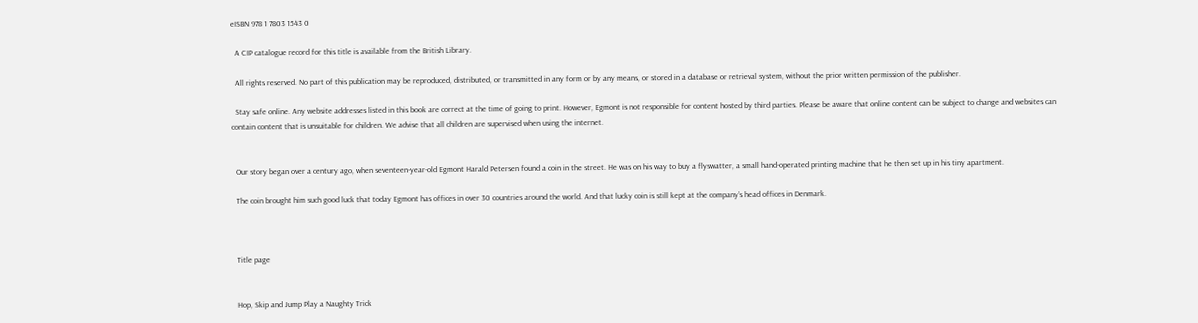eISBN 978 1 7803 1543 0

  A CIP catalogue record for this title is available from the British Library.

  All rights reserved. No part of this publication may be reproduced, distributed, or transmitted in any form or by any means, or stored in a database or retrieval system, without the prior written permission of the publisher.

  Stay safe online. Any website addresses listed in this book are correct at the time of going to print. However, Egmont is not responsible for content hosted by third parties. Please be aware that online content can be subject to change and websites can contain content that is unsuitable for children. We advise that all children are supervised when using the internet.


  Our story began over a century ago, when seventeen-year-old Egmont Harald Petersen found a coin in the street. He was on his way to buy a flyswatter, a small hand-operated printing machine that he then set up in his tiny apartment.

  The coin brought him such good luck that today Egmont has offices in over 30 countries around the world. And that lucky coin is still kept at the company’s head offices in Denmark.



  Title page


  Hop, Skip and Jump Play a Naughty Trick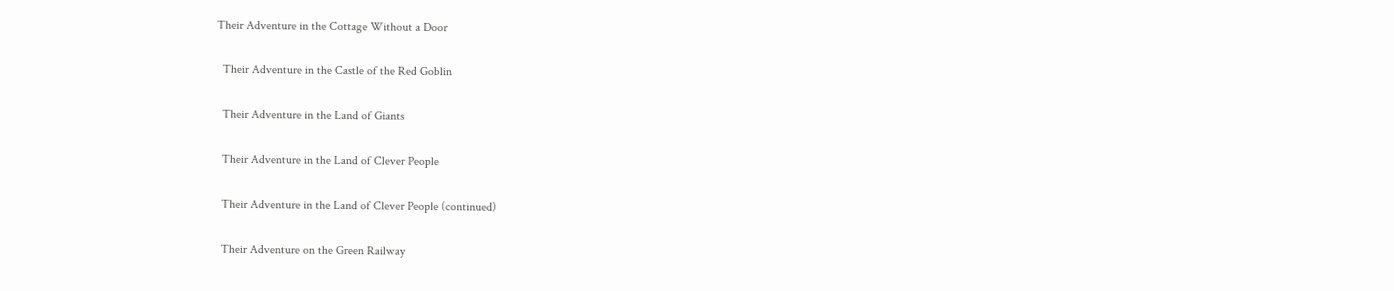Their Adventure in the Cottage Without a Door

  Their Adventure in the Castle of the Red Goblin

  Their Adventure in the Land of Giants

  Their Adventure in the Land of Clever People

  Their Adventure in the Land of Clever People (continued)

  Their Adventure on the Green Railway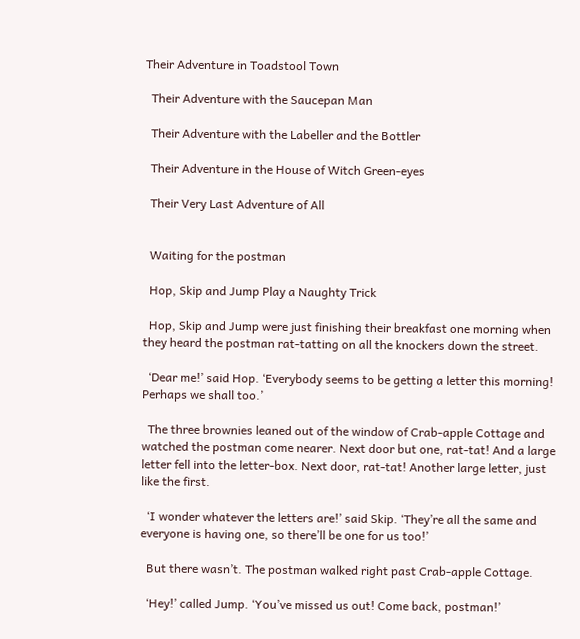Their Adventure in Toadstool Town

  Their Adventure with the Saucepan Man

  Their Adventure with the Labeller and the Bottler

  Their Adventure in the House of Witch Green-eyes

  Their Very Last Adventure of All


  Waiting for the postman

  Hop, Skip and Jump Play a Naughty Trick

  Hop, Skip and Jump were just finishing their breakfast one morning when they heard the postman rat-tatting on all the knockers down the street.

  ‘Dear me!’ said Hop. ‘Everybody seems to be getting a letter this morning! Perhaps we shall too.’

  The three brownies leaned out of the window of Crab-apple Cottage and watched the postman come nearer. Next door but one, rat-tat! And a large letter fell into the letter-box. Next door, rat-tat! Another large letter, just like the first.

  ‘I wonder whatever the letters are!’ said Skip. ‘They’re all the same and everyone is having one, so there’ll be one for us too!’

  But there wasn’t. The postman walked right past Crab-apple Cottage.

  ‘Hey!’ called Jump. ‘You’ve missed us out! Come back, postman!’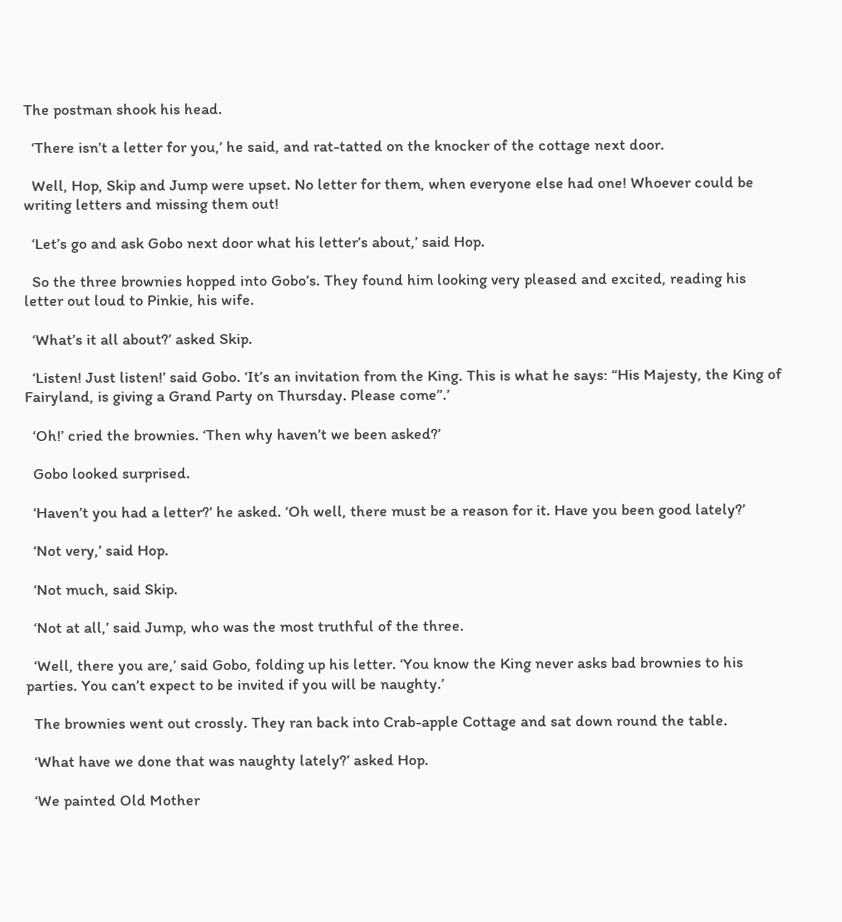The postman shook his head.

  ‘There isn’t a letter for you,’ he said, and rat-tatted on the knocker of the cottage next door.

  Well, Hop, Skip and Jump were upset. No letter for them, when everyone else had one! Whoever could be writing letters and missing them out!

  ‘Let’s go and ask Gobo next door what his letter’s about,’ said Hop.

  So the three brownies hopped into Gobo’s. They found him looking very pleased and excited, reading his letter out loud to Pinkie, his wife.

  ‘What’s it all about?’ asked Skip.

  ‘Listen! Just listen!’ said Gobo. ‘It’s an invitation from the King. This is what he says: “His Majesty, the King of Fairyland, is giving a Grand Party on Thursday. Please come”.’

  ‘Oh!’ cried the brownies. ‘Then why haven’t we been asked?’

  Gobo looked surprised.

  ‘Haven’t you had a letter?’ he asked. ‘Oh well, there must be a reason for it. Have you been good lately?’

  ‘Not very,’ said Hop.

  ‘Not much, said Skip.

  ‘Not at all,’ said Jump, who was the most truthful of the three.

  ‘Well, there you are,’ said Gobo, folding up his letter. ‘You know the King never asks bad brownies to his parties. You can’t expect to be invited if you will be naughty.’

  The brownies went out crossly. They ran back into Crab-apple Cottage and sat down round the table.

  ‘What have we done that was naughty lately?’ asked Hop.

  ‘We painted Old Mother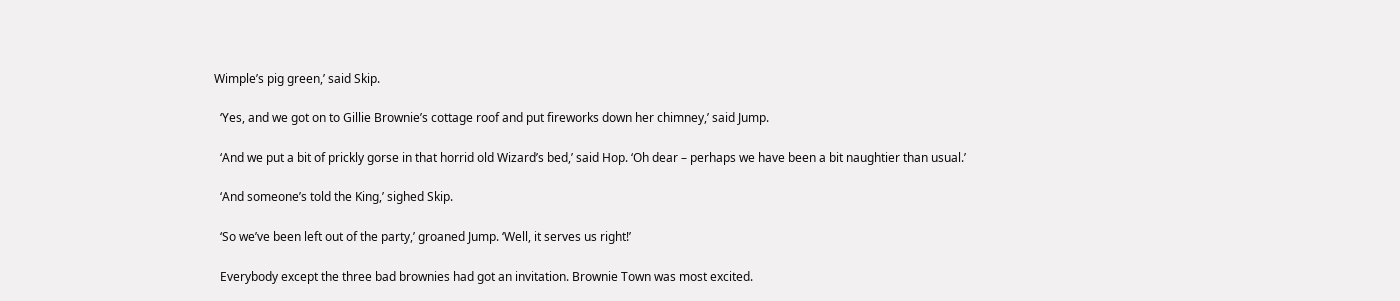Wimple’s pig green,’ said Skip.

  ‘Yes, and we got on to Gillie Brownie’s cottage roof and put fireworks down her chimney,’ said Jump.

  ‘And we put a bit of prickly gorse in that horrid old Wizard’s bed,’ said Hop. ‘Oh dear – perhaps we have been a bit naughtier than usual.’

  ‘And someone’s told the King,’ sighed Skip.

  ‘So we’ve been left out of the party,’ groaned Jump. ‘Well, it serves us right!’

  Everybody except the three bad brownies had got an invitation. Brownie Town was most excited.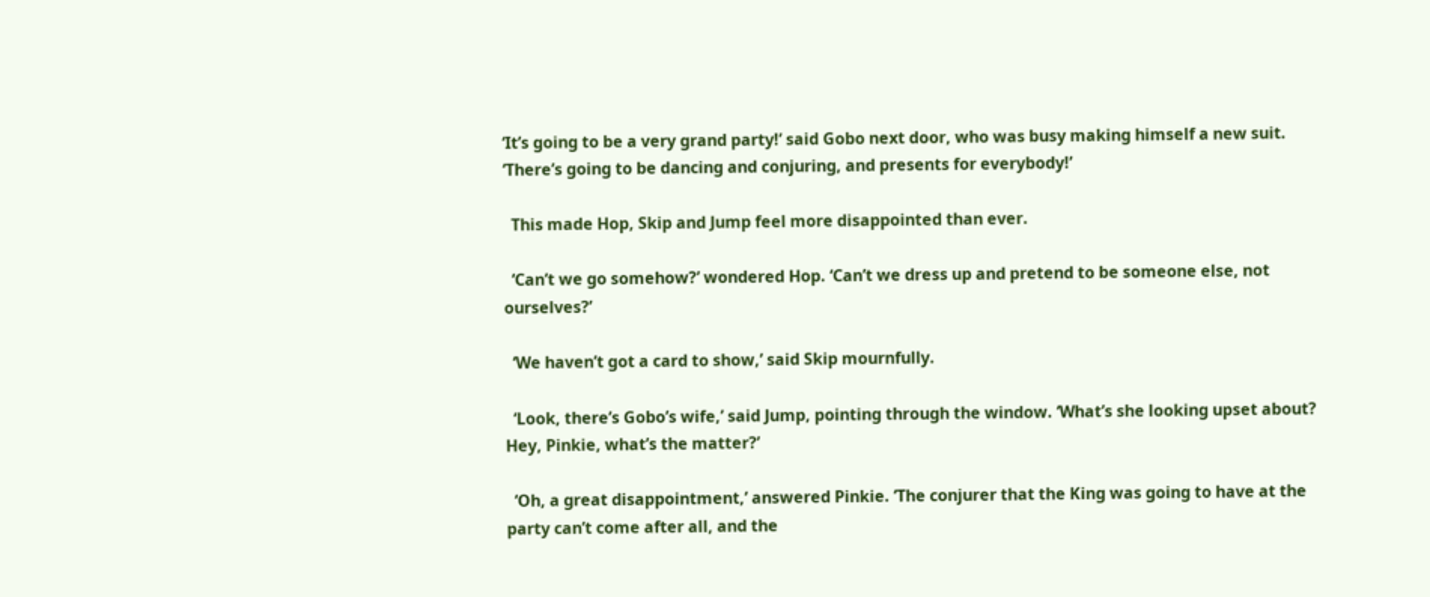‘It’s going to be a very grand party!’ said Gobo next door, who was busy making himself a new suit. ‘There’s going to be dancing and conjuring, and presents for everybody!’

  This made Hop, Skip and Jump feel more disappointed than ever.

  ‘Can’t we go somehow?’ wondered Hop. ‘Can’t we dress up and pretend to be someone else, not ourselves?’

  ‘We haven’t got a card to show,’ said Skip mournfully.

  ‘Look, there’s Gobo’s wife,’ said Jump, pointing through the window. ‘What’s she looking upset about? Hey, Pinkie, what’s the matter?’

  ‘Oh, a great disappointment,’ answered Pinkie. ‘The conjurer that the King was going to have at the party can’t come after all, and the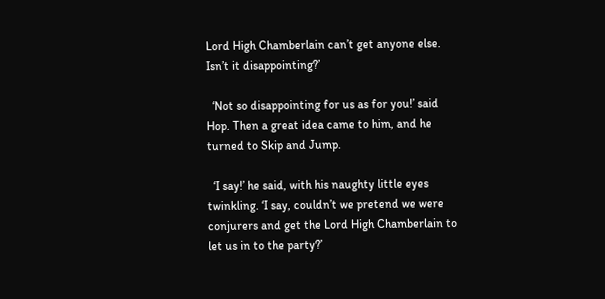Lord High Chamberlain can’t get anyone else. Isn’t it disappointing?’

  ‘Not so disappointing for us as for you!’ said Hop. Then a great idea came to him, and he turned to Skip and Jump.

  ‘I say!’ he said, with his naughty little eyes twinkling. ‘I say, couldn’t we pretend we were conjurers and get the Lord High Chamberlain to let us in to the party?’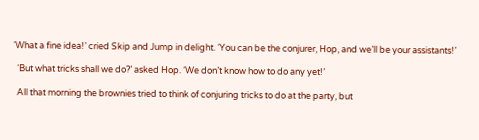‘What a fine idea!’ cried Skip and Jump in delight. ‘You can be the conjurer, Hop, and we’ll be your assistants!’

  ‘But what tricks shall we do?’ asked Hop. ‘We don’t know how to do any yet!’

  All that morning the brownies tried to think of conjuring tricks to do at the party, but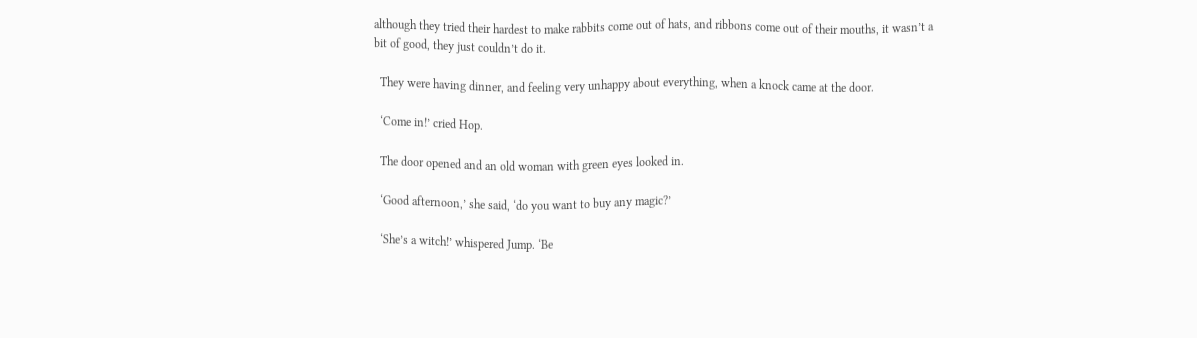although they tried their hardest to make rabbits come out of hats, and ribbons come out of their mouths, it wasn’t a bit of good, they just couldn’t do it.

  They were having dinner, and feeling very unhappy about everything, when a knock came at the door.

  ‘Come in!’ cried Hop.

  The door opened and an old woman with green eyes looked in.

  ‘Good afternoon,’ she said, ‘do you want to buy any magic?’

  ‘She’s a witch!’ whispered Jump. ‘Be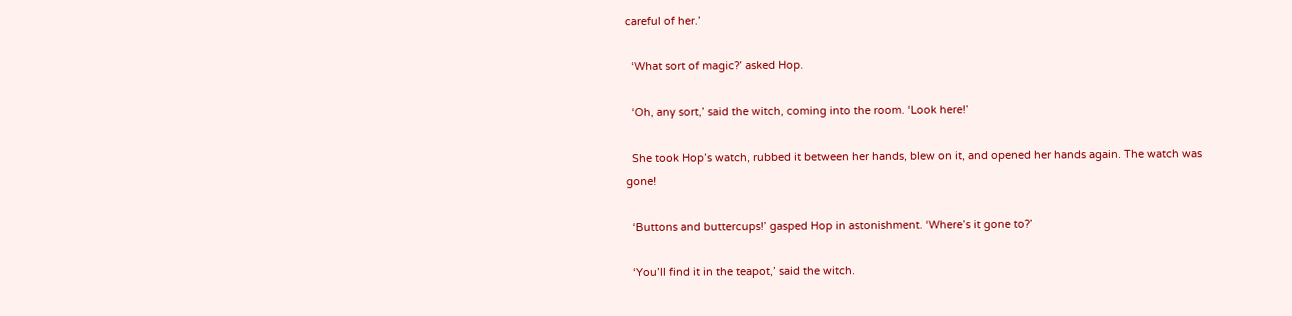careful of her.’

  ‘What sort of magic?’ asked Hop.

  ‘Oh, any sort,’ said the witch, coming into the room. ‘Look here!’

  She took Hop’s watch, rubbed it between her hands, blew on it, and opened her hands again. The watch was gone!

  ‘Buttons and buttercups!’ gasped Hop in astonishment. ‘Where’s it gone to?’

  ‘You’ll find it in the teapot,’ said the witch.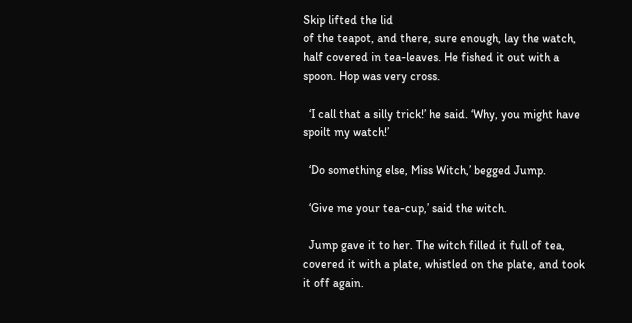Skip lifted the lid
of the teapot, and there, sure enough, lay the watch, half covered in tea-leaves. He fished it out with a spoon. Hop was very cross.

  ‘I call that a silly trick!’ he said. ‘Why, you might have spoilt my watch!’

  ‘Do something else, Miss Witch,’ begged Jump.

  ‘Give me your tea-cup,’ said the witch.

  Jump gave it to her. The witch filled it full of tea, covered it with a plate, whistled on the plate, and took it off again.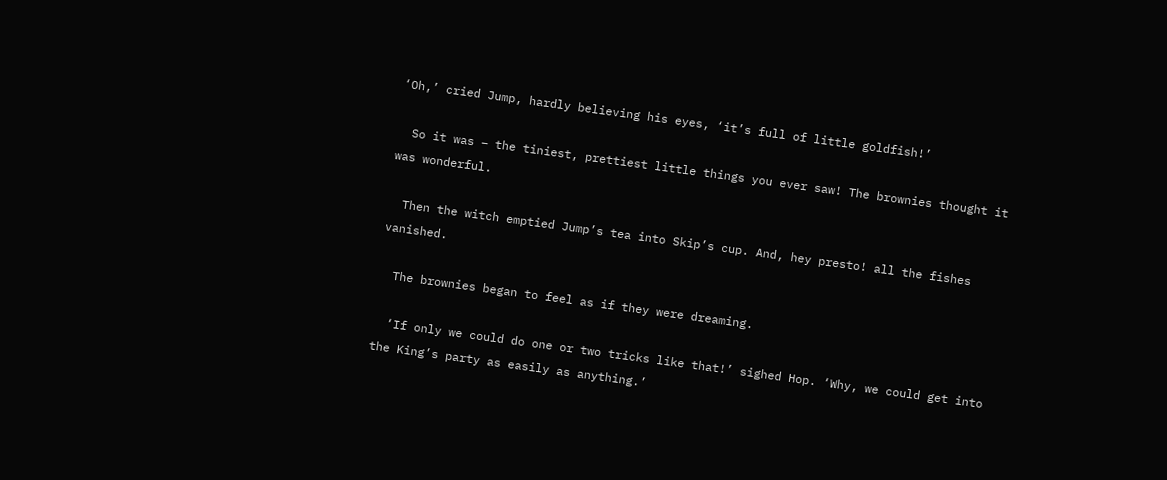‘Oh,’ cried Jump, hardly believing his eyes, ‘it’s full of little goldfish!’

  So it was – the tiniest, prettiest little things you ever saw! The brownies thought it was wonderful.

  Then the witch emptied Jump’s tea into Skip’s cup. And, hey presto! all the fishes vanished.

  The brownies began to feel as if they were dreaming.

  ‘If only we could do one or two tricks like that!’ sighed Hop. ‘Why, we could get into the King’s party as easily as anything.’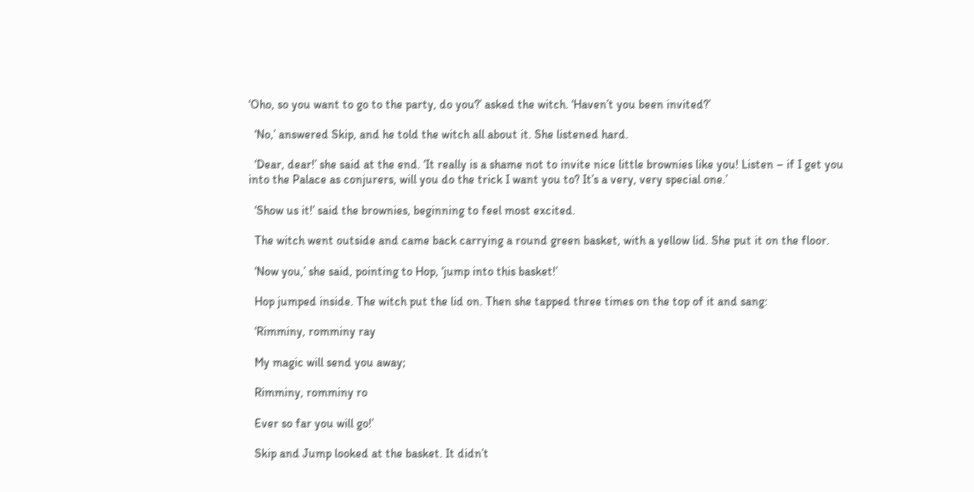‘Oho, so you want to go to the party, do you?’ asked the witch. ‘Haven’t you been invited?’

  ‘No,’ answered Skip, and he told the witch all about it. She listened hard.

  ‘Dear, dear!’ she said at the end. ‘It really is a shame not to invite nice little brownies like you! Listen – if I get you into the Palace as conjurers, will you do the trick I want you to? It’s a very, very special one.’

  ‘Show us it!’ said the brownies, beginning to feel most excited.

  The witch went outside and came back carrying a round green basket, with a yellow lid. She put it on the floor.

  ‘Now you,’ she said, pointing to Hop, ‘jump into this basket!’

  Hop jumped inside. The witch put the lid on. Then she tapped three times on the top of it and sang:

  ‘Rimminy, romminy ray

  My magic will send you away;

  Rimminy, romminy ro

  Ever so far you will go!’

  Skip and Jump looked at the basket. It didn’t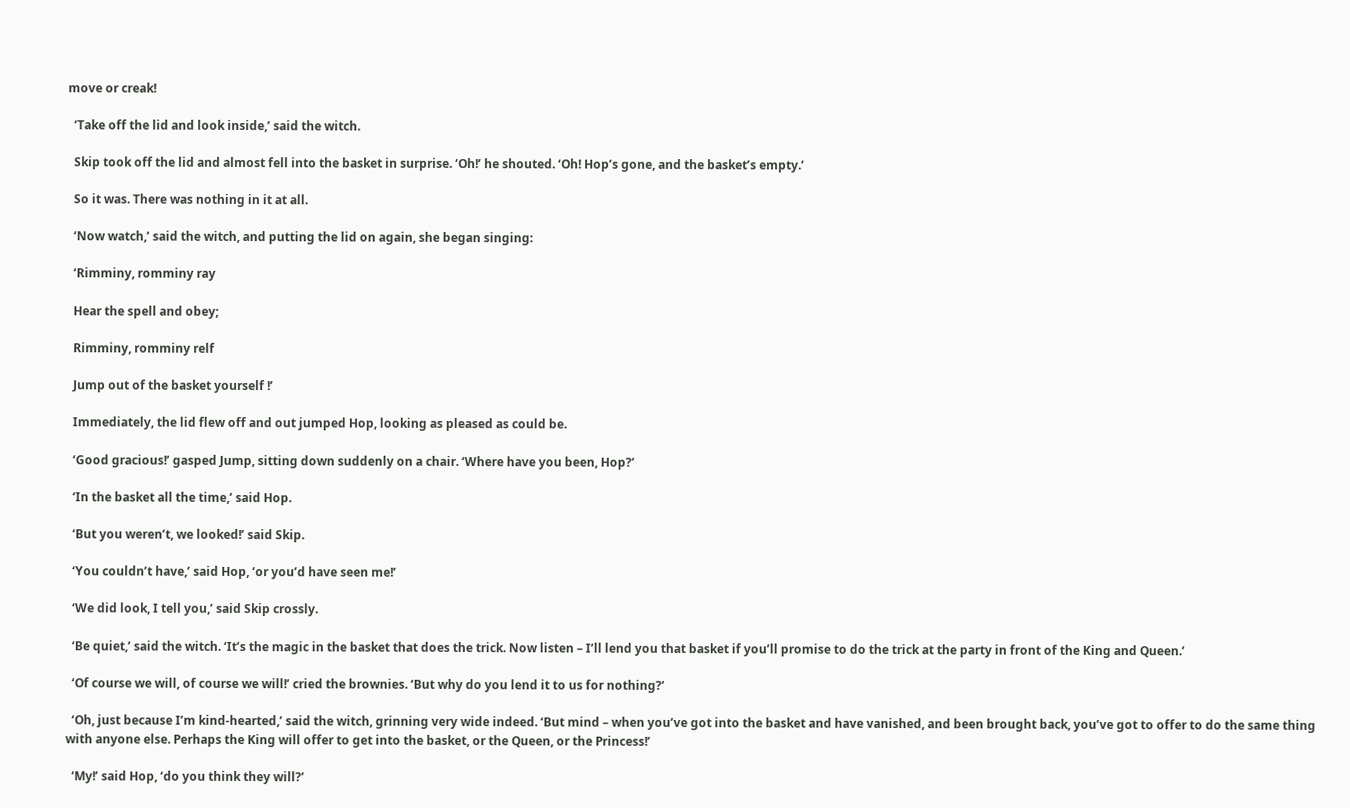move or creak!

  ‘Take off the lid and look inside,’ said the witch.

  Skip took off the lid and almost fell into the basket in surprise. ‘Oh!’ he shouted. ‘Oh! Hop’s gone, and the basket’s empty.’

  So it was. There was nothing in it at all.

  ‘Now watch,’ said the witch, and putting the lid on again, she began singing:

  ‘Rimminy, romminy ray

  Hear the spell and obey;

  Rimminy, romminy relf

  Jump out of the basket yourself !’

  Immediately, the lid flew off and out jumped Hop, looking as pleased as could be.

  ‘Good gracious!’ gasped Jump, sitting down suddenly on a chair. ‘Where have you been, Hop?’

  ‘In the basket all the time,’ said Hop.

  ‘But you weren’t, we looked!’ said Skip.

  ‘You couldn’t have,’ said Hop, ‘or you’d have seen me!’

  ‘We did look, I tell you,’ said Skip crossly.

  ‘Be quiet,’ said the witch. ‘It’s the magic in the basket that does the trick. Now listen – I’ll lend you that basket if you’ll promise to do the trick at the party in front of the King and Queen.’

  ‘Of course we will, of course we will!’ cried the brownies. ‘But why do you lend it to us for nothing?’

  ‘Oh, just because I’m kind-hearted,’ said the witch, grinning very wide indeed. ‘But mind – when you’ve got into the basket and have vanished, and been brought back, you’ve got to offer to do the same thing with anyone else. Perhaps the King will offer to get into the basket, or the Queen, or the Princess!’

  ‘My!’ said Hop, ‘do you think they will?’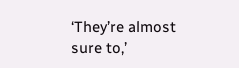‘They’re almost sure to,’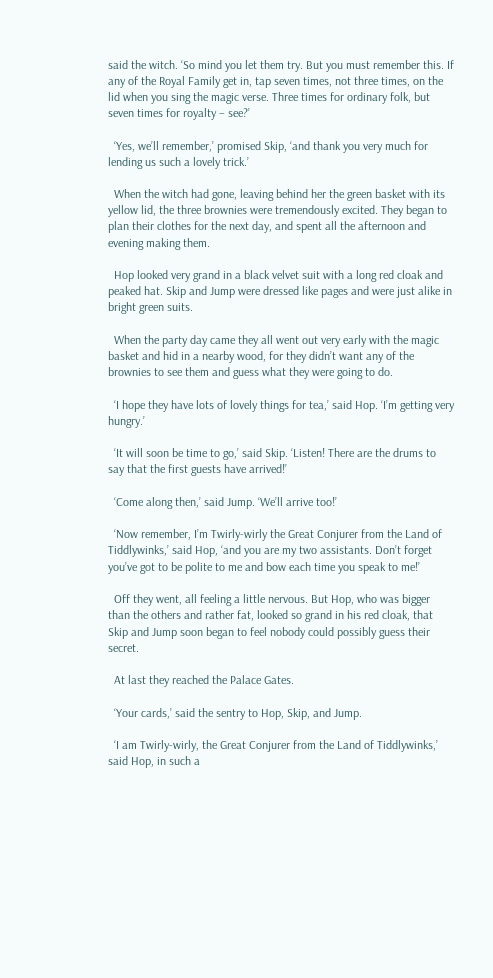said the witch. ‘So mind you let them try. But you must remember this. If any of the Royal Family get in, tap seven times, not three times, on the lid when you sing the magic verse. Three times for ordinary folk, but seven times for royalty – see?’

  ‘Yes, we’ll remember,’ promised Skip, ‘and thank you very much for lending us such a lovely trick.’

  When the witch had gone, leaving behind her the green basket with its yellow lid, the three brownies were tremendously excited. They began to plan their clothes for the next day, and spent all the afternoon and evening making them.

  Hop looked very grand in a black velvet suit with a long red cloak and peaked hat. Skip and Jump were dressed like pages and were just alike in bright green suits.

  When the party day came they all went out very early with the magic basket and hid in a nearby wood, for they didn’t want any of the brownies to see them and guess what they were going to do.

  ‘I hope they have lots of lovely things for tea,’ said Hop. ‘I’m getting very hungry.’

  ‘It will soon be time to go,’ said Skip. ‘Listen! There are the drums to say that the first guests have arrived!’

  ‘Come along then,’ said Jump. ‘We’ll arrive too!’

  ‘Now remember, I’m Twirly-wirly the Great Conjurer from the Land of Tiddlywinks,’ said Hop, ‘and you are my two assistants. Don’t forget you’ve got to be polite to me and bow each time you speak to me!’

  Off they went, all feeling a little nervous. But Hop, who was bigger than the others and rather fat, looked so grand in his red cloak, that Skip and Jump soon began to feel nobody could possibly guess their secret.

  At last they reached the Palace Gates.

  ‘Your cards,’ said the sentry to Hop, Skip, and Jump.

  ‘I am Twirly-wirly, the Great Conjurer from the Land of Tiddlywinks,’ said Hop, in such a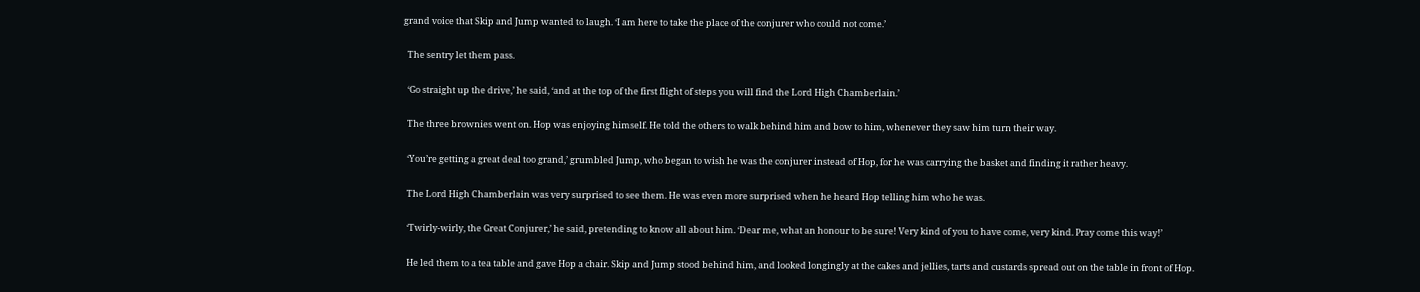grand voice that Skip and Jump wanted to laugh. ‘I am here to take the place of the conjurer who could not come.’

  The sentry let them pass.

  ‘Go straight up the drive,’ he said, ‘and at the top of the first flight of steps you will find the Lord High Chamberlain.’

  The three brownies went on. Hop was enjoying himself. He told the others to walk behind him and bow to him, whenever they saw him turn their way.

  ‘You’re getting a great deal too grand,’ grumbled Jump, who began to wish he was the conjurer instead of Hop, for he was carrying the basket and finding it rather heavy.

  The Lord High Chamberlain was very surprised to see them. He was even more surprised when he heard Hop telling him who he was.

  ‘Twirly-wirly, the Great Conjurer,’ he said, pretending to know all about him. ‘Dear me, what an honour to be sure! Very kind of you to have come, very kind. Pray come this way!’

  He led them to a tea table and gave Hop a chair. Skip and Jump stood behind him, and looked longingly at the cakes and jellies, tarts and custards spread out on the table in front of Hop.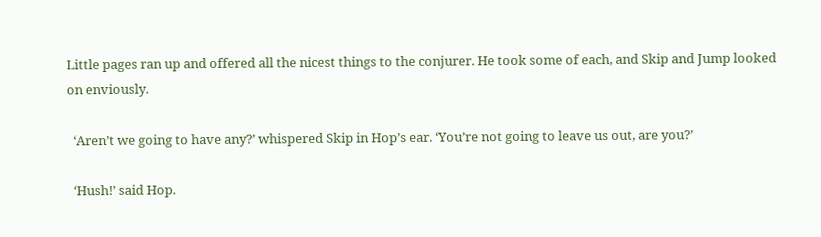Little pages ran up and offered all the nicest things to the conjurer. He took some of each, and Skip and Jump looked on enviously.

  ‘Aren’t we going to have any?’ whispered Skip in Hop’s ear. ‘You’re not going to leave us out, are you?’

  ‘Hush!’ said Hop.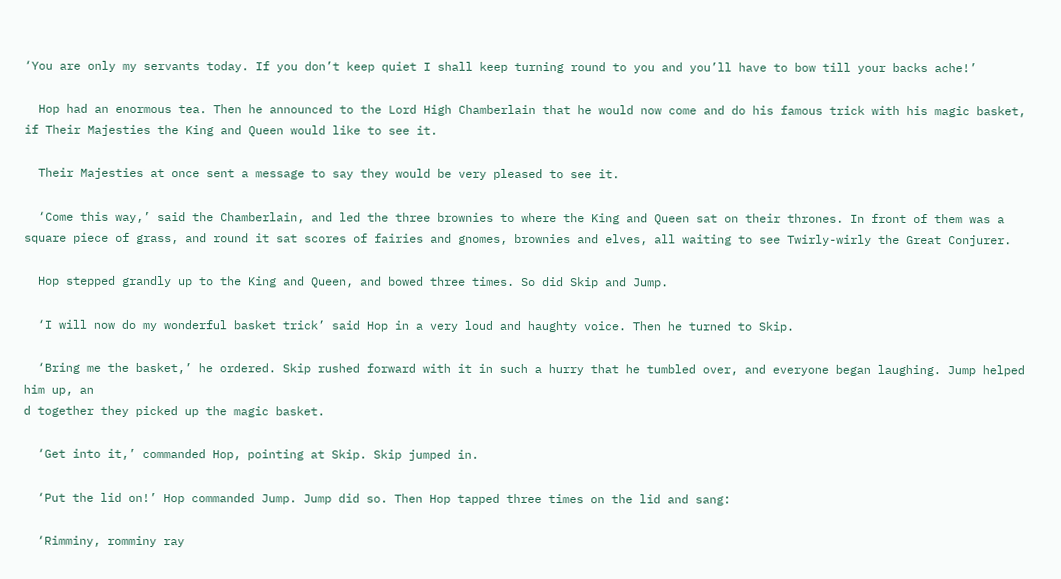‘You are only my servants today. If you don’t keep quiet I shall keep turning round to you and you’ll have to bow till your backs ache!’

  Hop had an enormous tea. Then he announced to the Lord High Chamberlain that he would now come and do his famous trick with his magic basket, if Their Majesties the King and Queen would like to see it.

  Their Majesties at once sent a message to say they would be very pleased to see it.

  ‘Come this way,’ said the Chamberlain, and led the three brownies to where the King and Queen sat on their thrones. In front of them was a square piece of grass, and round it sat scores of fairies and gnomes, brownies and elves, all waiting to see Twirly-wirly the Great Conjurer.

  Hop stepped grandly up to the King and Queen, and bowed three times. So did Skip and Jump.

  ‘I will now do my wonderful basket trick’ said Hop in a very loud and haughty voice. Then he turned to Skip.

  ‘Bring me the basket,’ he ordered. Skip rushed forward with it in such a hurry that he tumbled over, and everyone began laughing. Jump helped him up, an
d together they picked up the magic basket.

  ‘Get into it,’ commanded Hop, pointing at Skip. Skip jumped in.

  ‘Put the lid on!’ Hop commanded Jump. Jump did so. Then Hop tapped three times on the lid and sang:

  ‘Rimminy, romminy ray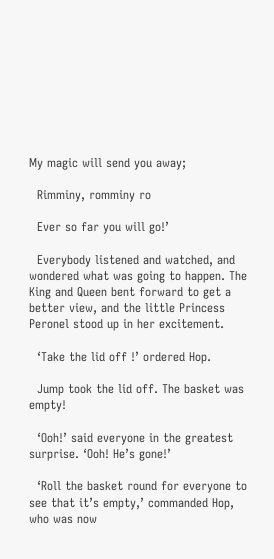My magic will send you away;

  Rimminy, romminy ro

  Ever so far you will go!’

  Everybody listened and watched, and wondered what was going to happen. The King and Queen bent forward to get a better view, and the little Princess Peronel stood up in her excitement.

  ‘Take the lid off !’ ordered Hop.

  Jump took the lid off. The basket was empty!

  ‘Ooh!’ said everyone in the greatest surprise. ‘Ooh! He’s gone!’

  ‘Roll the basket round for everyone to see that it’s empty,’ commanded Hop, who was now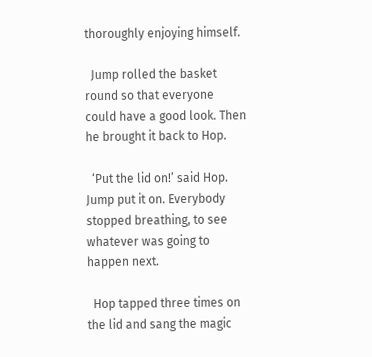thoroughly enjoying himself.

  Jump rolled the basket round so that everyone could have a good look. Then he brought it back to Hop.

  ‘Put the lid on!’ said Hop. Jump put it on. Everybody stopped breathing, to see whatever was going to happen next.

  Hop tapped three times on the lid and sang the magic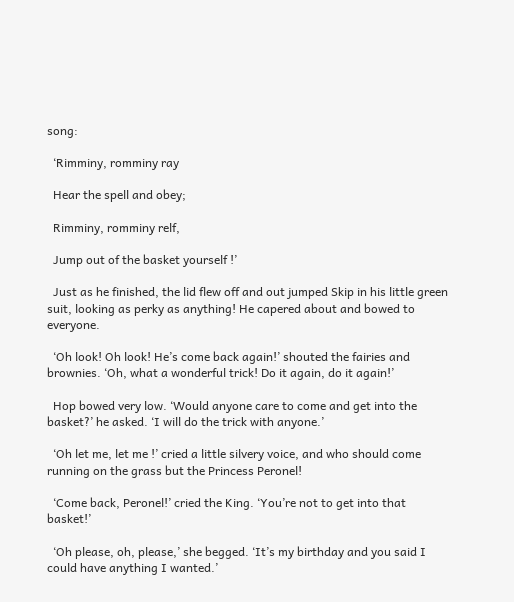song:

  ‘Rimminy, romminy ray

  Hear the spell and obey;

  Rimminy, romminy relf,

  Jump out of the basket yourself !’

  Just as he finished, the lid flew off and out jumped Skip in his little green suit, looking as perky as anything! He capered about and bowed to everyone.

  ‘Oh look! Oh look! He’s come back again!’ shouted the fairies and brownies. ‘Oh, what a wonderful trick! Do it again, do it again!’

  Hop bowed very low. ‘Would anyone care to come and get into the basket?’ he asked. ‘I will do the trick with anyone.’

  ‘Oh let me, let me !’ cried a little silvery voice, and who should come running on the grass but the Princess Peronel!

  ‘Come back, Peronel!’ cried the King. ‘You’re not to get into that basket!’

  ‘Oh please, oh, please,’ she begged. ‘It’s my birthday and you said I could have anything I wanted.’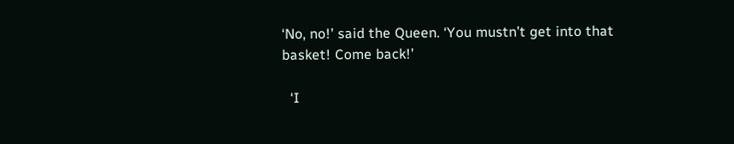‘No, no!’ said the Queen. ‘You mustn’t get into that basket! Come back!’

  ‘I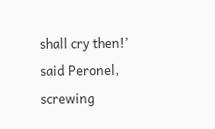shall cry then!’ said Peronel, screwing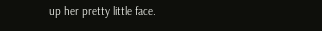up her pretty little face.